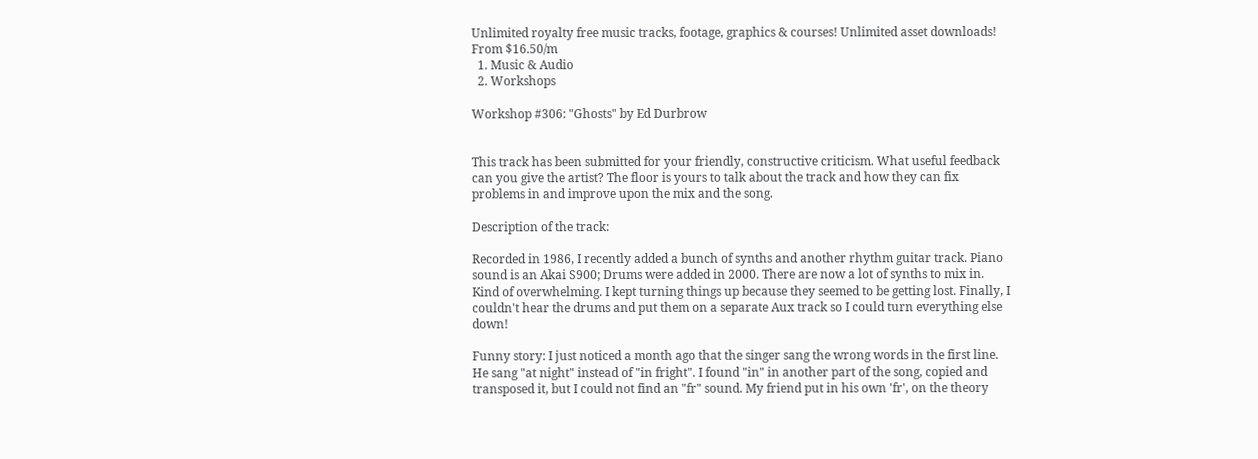Unlimited royalty free music tracks, footage, graphics & courses! Unlimited asset downloads! From $16.50/m
  1. Music & Audio
  2. Workshops

Workshop #306: "Ghosts" by Ed Durbrow


This track has been submitted for your friendly, constructive criticism. What useful feedback can you give the artist? The floor is yours to talk about the track and how they can fix problems in and improve upon the mix and the song.

Description of the track:

Recorded in 1986, I recently added a bunch of synths and another rhythm guitar track. Piano sound is an Akai S900; Drums were added in 2000. There are now a lot of synths to mix in. Kind of overwhelming. I kept turning things up because they seemed to be getting lost. Finally, I couldn't hear the drums and put them on a separate Aux track so I could turn everything else down!

Funny story: I just noticed a month ago that the singer sang the wrong words in the first line. He sang "at night" instead of "in fright". I found "in" in another part of the song, copied and transposed it, but I could not find an "fr" sound. My friend put in his own 'fr', on the theory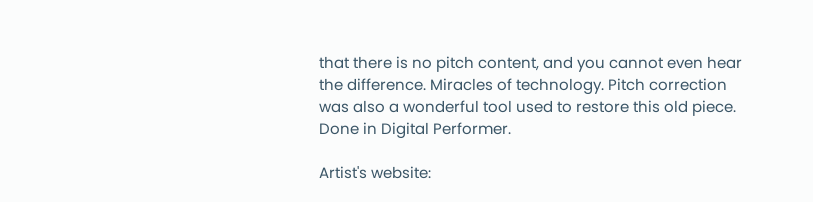that there is no pitch content, and you cannot even hear the difference. Miracles of technology. Pitch correction was also a wonderful tool used to restore this old piece. Done in Digital Performer.

Artist's website: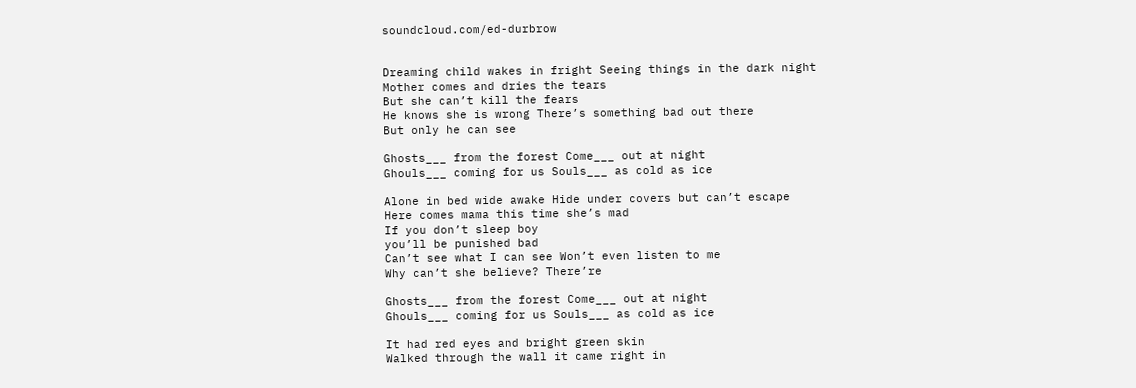soundcloud.com/ed-durbrow


Dreaming child wakes in fright Seeing things in the dark night
Mother comes and dries the tears
But she can’t kill the fears
He knows she is wrong There’s something bad out there
But only he can see

Ghosts___ from the forest Come___ out at night
Ghouls___ coming for us Souls___ as cold as ice

Alone in bed wide awake Hide under covers but can’t escape
Here comes mama this time she’s mad
If you don’t sleep boy
you’ll be punished bad
Can’t see what I can see Won’t even listen to me
Why can’t she believe? There’re

Ghosts___ from the forest Come___ out at night
Ghouls___ coming for us Souls___ as cold as ice

It had red eyes and bright green skin
Walked through the wall it came right in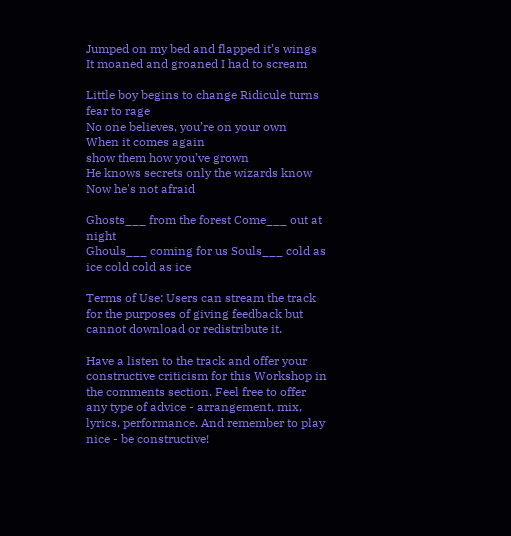Jumped on my bed and flapped it’s wings
It moaned and groaned I had to scream

Little boy begins to change Ridicule turns fear to rage
No one believes, you’re on your own
When it comes again
show them how you’ve grown
He knows secrets only the wizards know
Now he's not afraid

Ghosts___ from the forest Come___ out at night
Ghouls___ coming for us Souls___ cold as
ice cold cold as ice

Terms of Use: Users can stream the track for the purposes of giving feedback but cannot download or redistribute it.

Have a listen to the track and offer your constructive criticism for this Workshop in the comments section. Feel free to offer any type of advice - arrangement, mix, lyrics, performance. And remember to play nice - be constructive!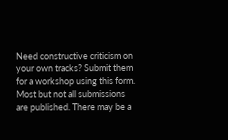Need constructive criticism on your own tracks? Submit them for a workshop using this form. Most but not all submissions are published. There may be a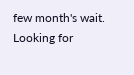few month's wait.
Looking for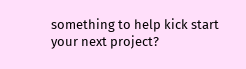something to help kick start your next project?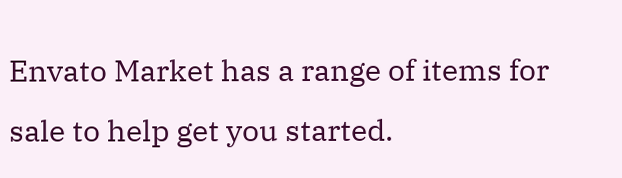Envato Market has a range of items for sale to help get you started.